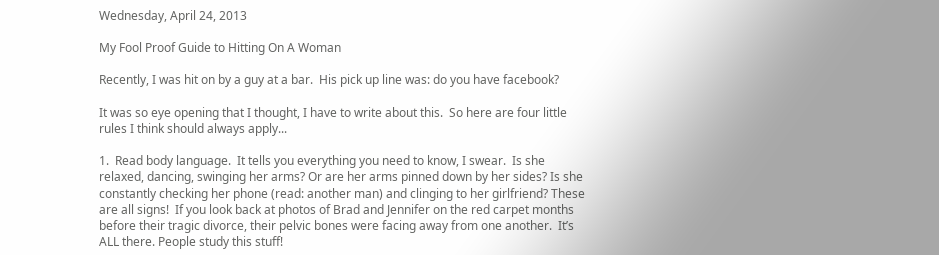Wednesday, April 24, 2013

My Fool Proof Guide to Hitting On A Woman

Recently, I was hit on by a guy at a bar.  His pick up line was: do you have facebook?

It was so eye opening that I thought, I have to write about this.  So here are four little rules I think should always apply...

1.  Read body language.  It tells you everything you need to know, I swear.  Is she relaxed, dancing, swinging her arms? Or are her arms pinned down by her sides? Is she constantly checking her phone (read: another man) and clinging to her girlfriend? These are all signs!  If you look back at photos of Brad and Jennifer on the red carpet months before their tragic divorce, their pelvic bones were facing away from one another.  It’s ALL there. People study this stuff!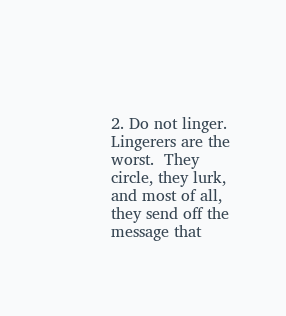2. Do not linger.  Lingerers are the worst.  They circle, they lurk, and most of all, they send off the message that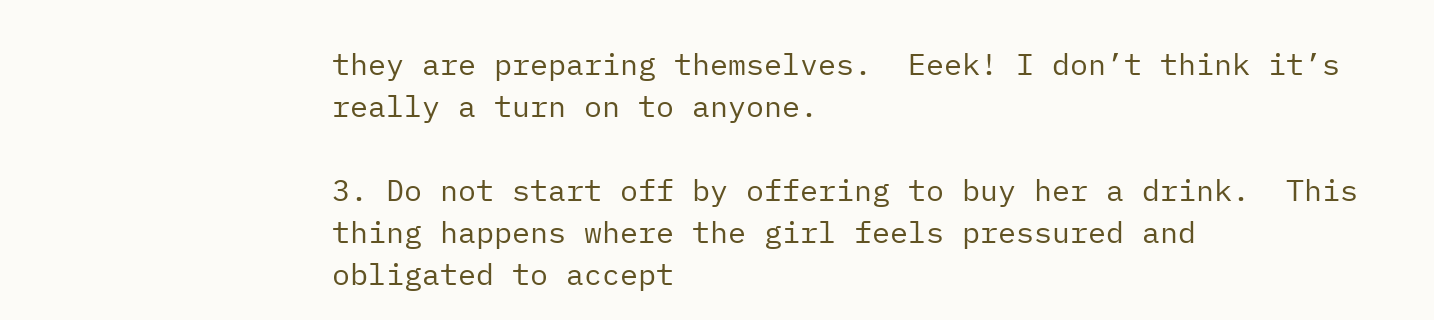they are preparing themselves.  Eeek! I don’t think it’s really a turn on to anyone.

3. Do not start off by offering to buy her a drink.  This thing happens where the girl feels pressured and obligated to accept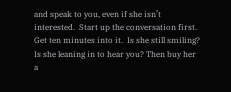and speak to you, even if she isn’t interested.  Start up the conversation first.  Get ten minutes into it.  Is she still smiling? Is she leaning in to hear you? Then buy her a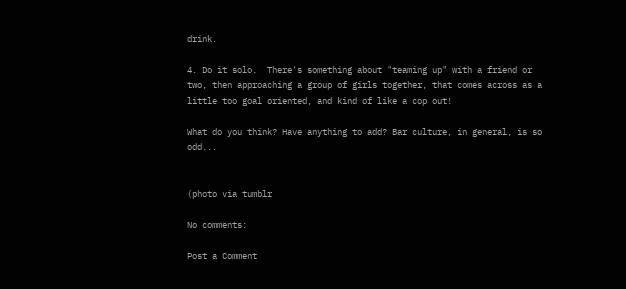drink.

4. Do it solo.  There's something about "teaming up" with a friend or two, then approaching a group of girls together, that comes across as a little too goal oriented, and kind of like a cop out!

What do you think? Have anything to add? Bar culture, in general, is so odd...


(photo via tumblr

No comments:

Post a Comment